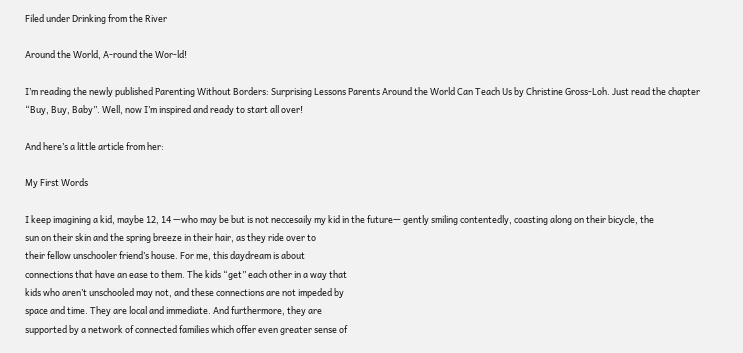Filed under Drinking from the River

Around the World, A-round the Wor-ld!

I’m reading the newly published Parenting Without Borders: Surprising Lessons Parents Around the World Can Teach Us by Christine Gross-Loh. Just read the chapter “Buy, Buy, Baby”. Well, now I’m inspired and ready to start all over!

And here’s a little article from her:

My First Words

I keep imagining a kid, maybe 12, 14 —who may be but is not neccesaily my kid in the future— gently smiling contentedly, coasting along on their bicycle, the
sun on their skin and the spring breeze in their hair, as they ride over to
their fellow unschooler friend’s house. For me, this daydream is about
connections that have an ease to them. The kids “get” each other in a way that
kids who aren’t unschooled may not, and these connections are not impeded by
space and time. They are local and immediate. And furthermore, they are
supported by a network of connected families which offer even greater sense of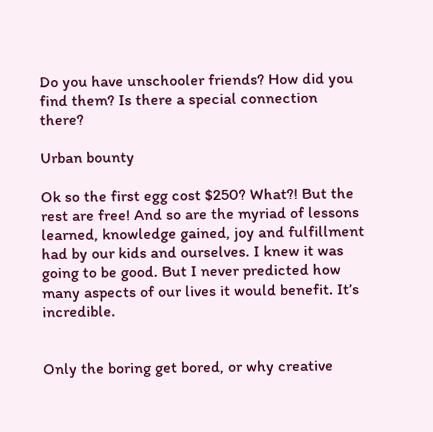Do you have unschooler friends? How did you find them? Is there a special connection there?

Urban bounty

Ok so the first egg cost $250? What?! But the rest are free! And so are the myriad of lessons learned, knowledge gained, joy and fulfillment had by our kids and ourselves. I knew it was going to be good. But I never predicted how many aspects of our lives it would benefit. It’s incredible.


Only the boring get bored, or why creative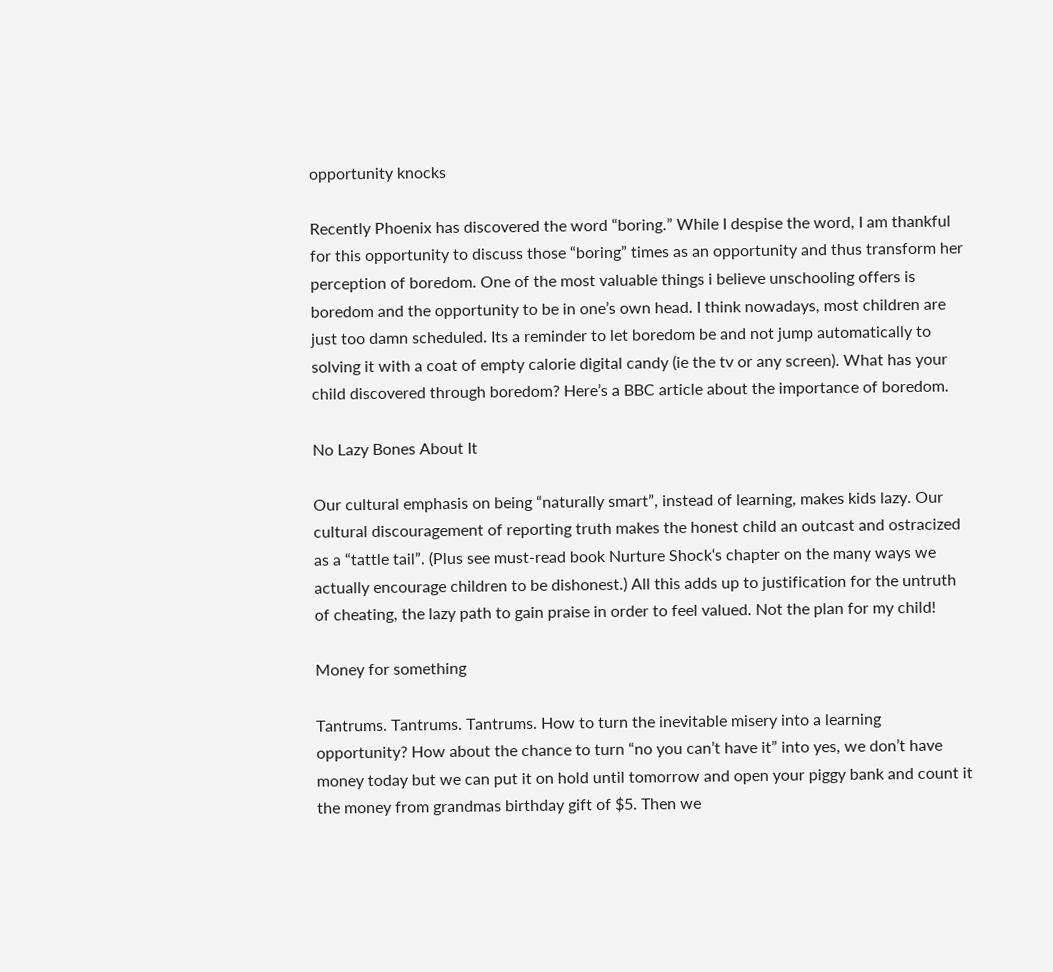opportunity knocks

Recently Phoenix has discovered the word “boring.” While I despise the word, I am thankful for this opportunity to discuss those “boring” times as an opportunity and thus transform her perception of boredom. One of the most valuable things i believe unschooling offers is boredom and the opportunity to be in one’s own head. I think nowadays, most children are just too damn scheduled. Its a reminder to let boredom be and not jump automatically to solving it with a coat of empty calorie digital candy (ie the tv or any screen). What has your child discovered through boredom? Here’s a BBC article about the importance of boredom.

No Lazy Bones About It

Our cultural emphasis on being “naturally smart”, instead of learning, makes kids lazy. Our cultural discouragement of reporting truth makes the honest child an outcast and ostracized as a “tattle tail”. (Plus see must-read book Nurture Shock‘s chapter on the many ways we actually encourage children to be dishonest.) All this adds up to justification for the untruth of cheating, the lazy path to gain praise in order to feel valued. Not the plan for my child!

Money for something

Tantrums. Tantrums. Tantrums. How to turn the inevitable misery into a learning opportunity? How about the chance to turn “no you can’t have it” into yes, we don’t have money today but we can put it on hold until tomorrow and open your piggy bank and count it the money from grandmas birthday gift of $5. Then we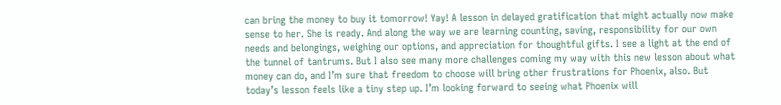can bring the money to buy it tomorrow! Yay! A lesson in delayed gratification that might actually now make sense to her. She is ready. And along the way we are learning counting, saving, responsibility for our own needs and belongings, weighing our options, and appreciation for thoughtful gifts. I see a light at the end of the tunnel of tantrums. But I also see many more challenges coming my way with this new lesson about what money can do, and I’m sure that freedom to choose will bring other frustrations for Phoenix, also. But today’s lesson feels like a tiny step up. I’m looking forward to seeing what Phoenix will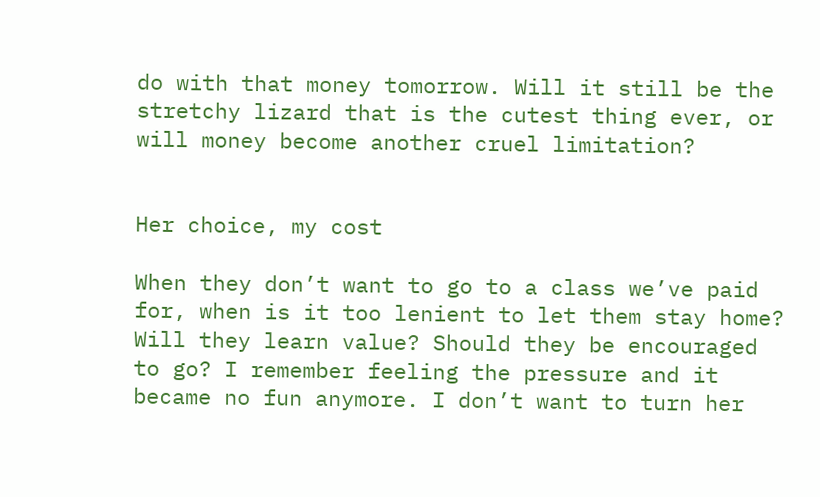do with that money tomorrow. Will it still be the stretchy lizard that is the cutest thing ever, or will money become another cruel limitation?


Her choice, my cost

When they don’t want to go to a class we’ve paid for, when is it too lenient to let them stay home? Will they learn value? Should they be encouraged to go? I remember feeling the pressure and it became no fun anymore. I don’t want to turn her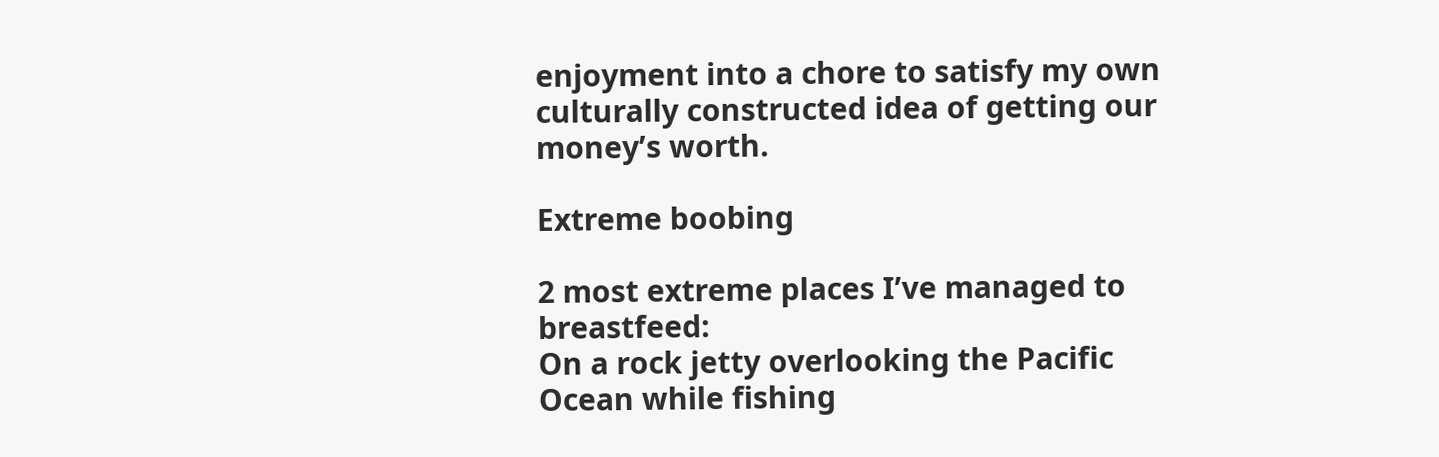enjoyment into a chore to satisfy my own culturally constructed idea of getting our money’s worth.

Extreme boobing

2 most extreme places I’ve managed to breastfeed:
On a rock jetty overlooking the Pacific Ocean while fishing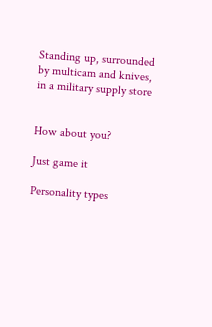Standing up, surrounded by multicam and knives, in a military supply store


How about you?

Just game it

Personality types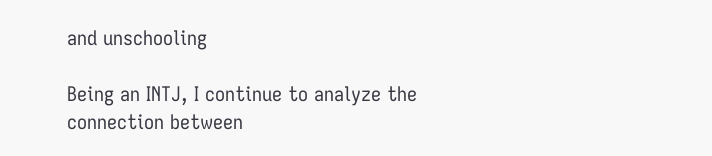and unschooling

Being an INTJ, I continue to analyze the connection between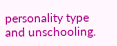personality type and unschooling.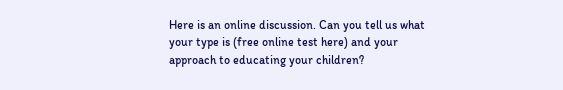Here is an online discussion. Can you tell us what your type is (free online test here) and your approach to educating your children?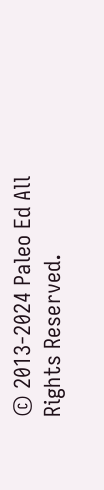© 2013-2024 Paleo Ed All Rights Reserved.